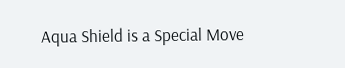Aqua Shield is a Special Move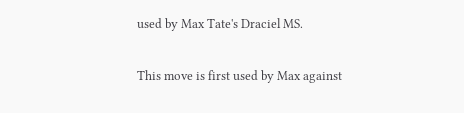used by Max Tate's Draciel MS.


This move is first used by Max against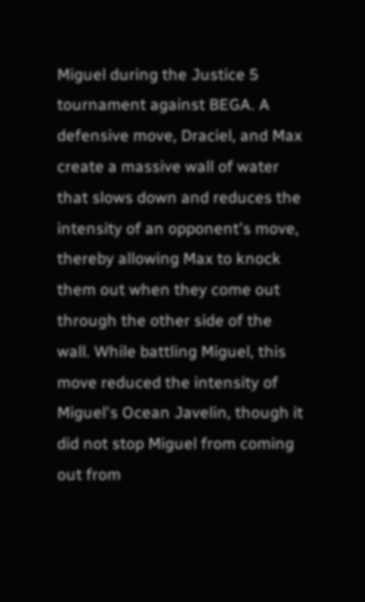Miguel during the Justice 5 tournament against BEGA. A defensive move, Draciel, and Max create a massive wall of water that slows down and reduces the intensity of an opponent's move, thereby allowing Max to knock them out when they come out through the other side of the wall. While battling Miguel, this move reduced the intensity of Miguel's Ocean Javelin, though it did not stop Miguel from coming out from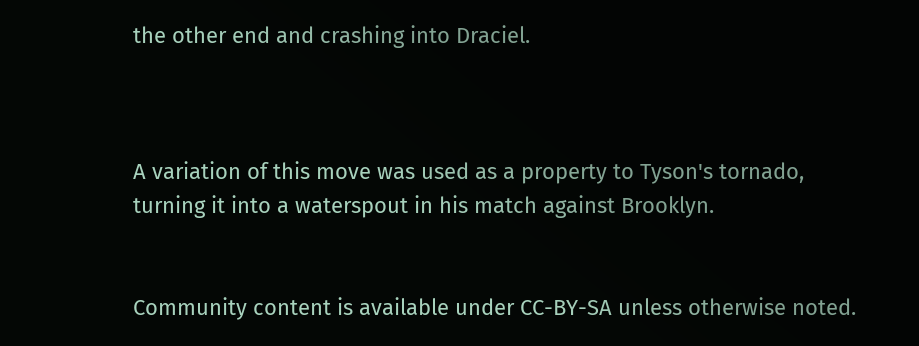the other end and crashing into Draciel.



A variation of this move was used as a property to Tyson's tornado, turning it into a waterspout in his match against Brooklyn.


Community content is available under CC-BY-SA unless otherwise noted.